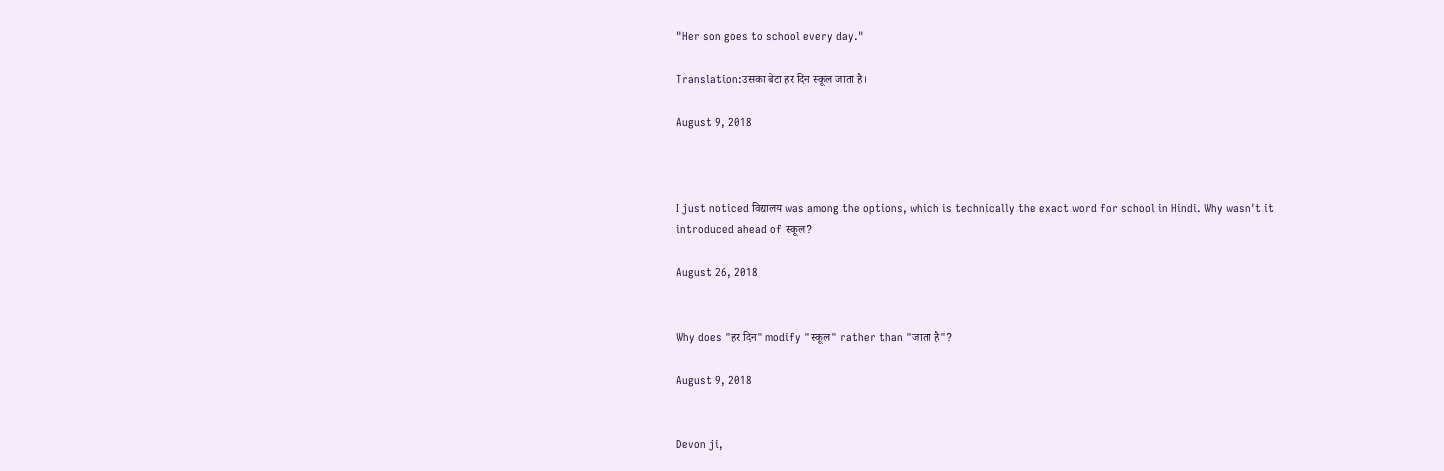"Her son goes to school every day."

Translation:उसका बेटा हर दिन स्कूल जाता है।

August 9, 2018



I just noticed विद्यालय was among the options, which is technically the exact word for school in Hindi. Why wasn't it introduced ahead of स्कूल?

August 26, 2018


Why does "हर दिन" modify "स्कूल" rather than "जाता है"?

August 9, 2018


Devon ji,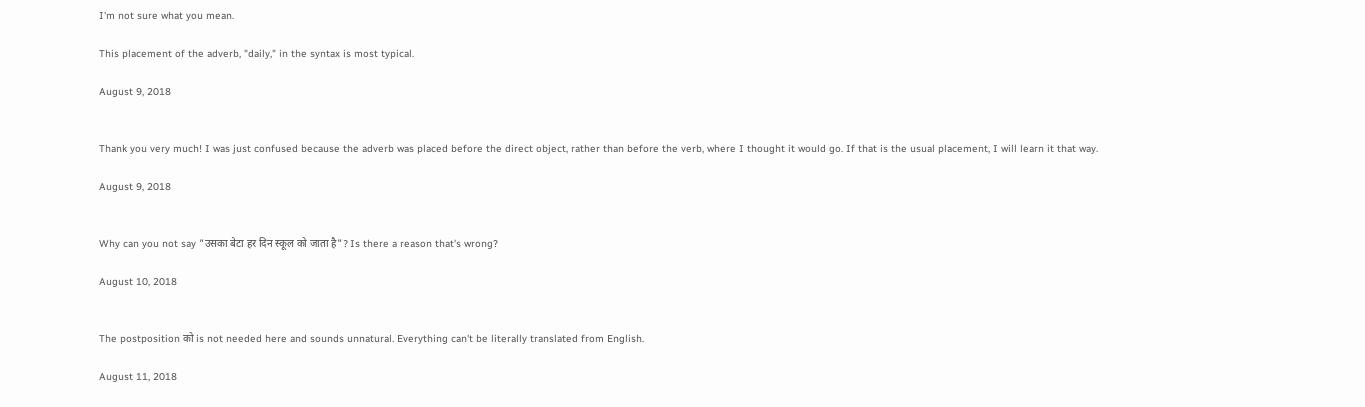I'm not sure what you mean.

This placement of the adverb, "daily," in the syntax is most typical.

August 9, 2018


Thank you very much! I was just confused because the adverb was placed before the direct object, rather than before the verb, where I thought it would go. If that is the usual placement, I will learn it that way.

August 9, 2018


Why can you not say "उसका बेटा हर दिन स्कूल को जाता है"? Is there a reason that's wrong?

August 10, 2018


The postposition को is not needed here and sounds unnatural. Everything can't be literally translated from English.

August 11, 2018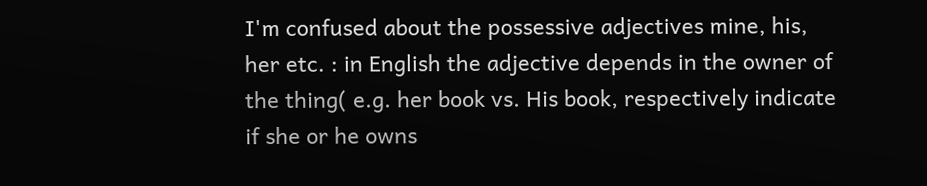I'm confused about the possessive adjectives mine, his, her etc. : in English the adjective depends in the owner of the thing( e.g. her book vs. His book, respectively indicate if she or he owns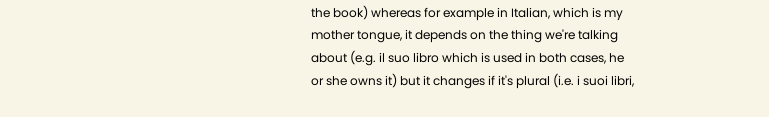the book) whereas for example in Italian, which is my mother tongue, it depends on the thing we're talking about (e.g. il suo libro which is used in both cases, he or she owns it) but it changes if it's plural (i.e. i suoi libri,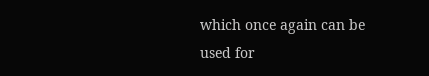which once again can be used for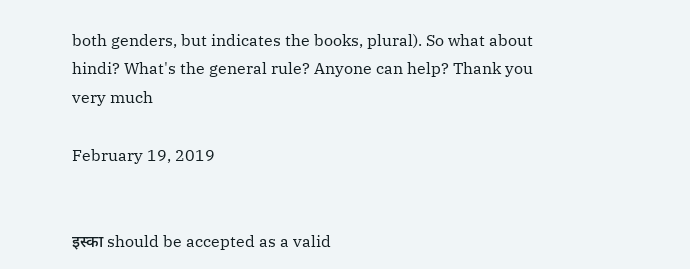both genders, but indicates the books, plural). So what about hindi? What's the general rule? Anyone can help? Thank you very much

February 19, 2019


इस्का should be accepted as a valid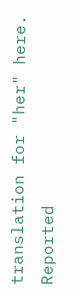translation for "her" here. Reported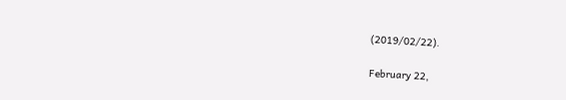(2019/02/22).

February 22,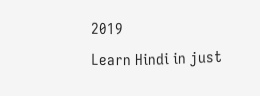2019
Learn Hindi in just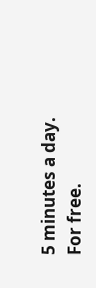5 minutes a day. For free.